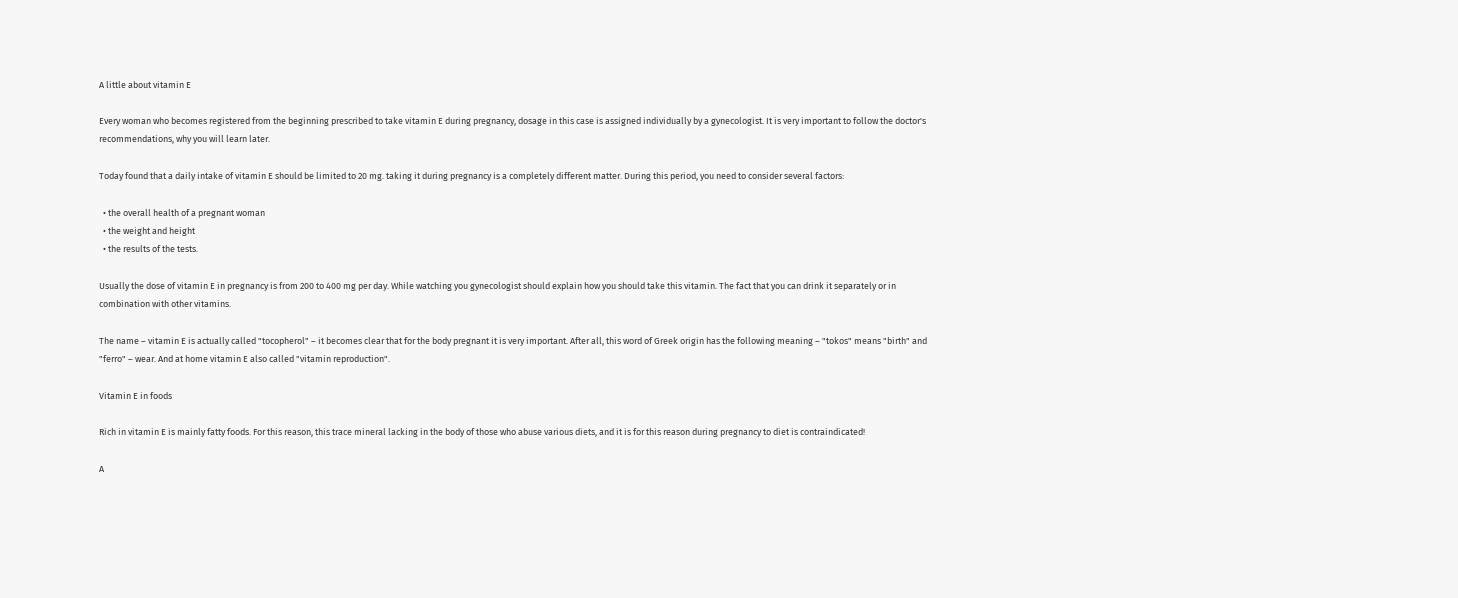A little about vitamin E

Every woman who becomes registered from the beginning prescribed to take vitamin E during pregnancy, dosage in this case is assigned individually by a gynecologist. It is very important to follow the doctor's recommendations, why you will learn later.

Today found that a daily intake of vitamin E should be limited to 20 mg. taking it during pregnancy is a completely different matter. During this period, you need to consider several factors:

  • the overall health of a pregnant woman
  • the weight and height
  • the results of the tests.

Usually the dose of vitamin E in pregnancy is from 200 to 400 mg per day. While watching you gynecologist should explain how you should take this vitamin. The fact that you can drink it separately or in combination with other vitamins.

The name – vitamin E is actually called "tocopherol" – it becomes clear that for the body pregnant it is very important. After all, this word of Greek origin has the following meaning – "tokos" means "birth" and "ferro" – wear. And at home vitamin E also called "vitamin reproduction".

Vitamin E in foods

Rich in vitamin E is mainly fatty foods. For this reason, this trace mineral lacking in the body of those who abuse various diets, and it is for this reason during pregnancy to diet is contraindicated!

A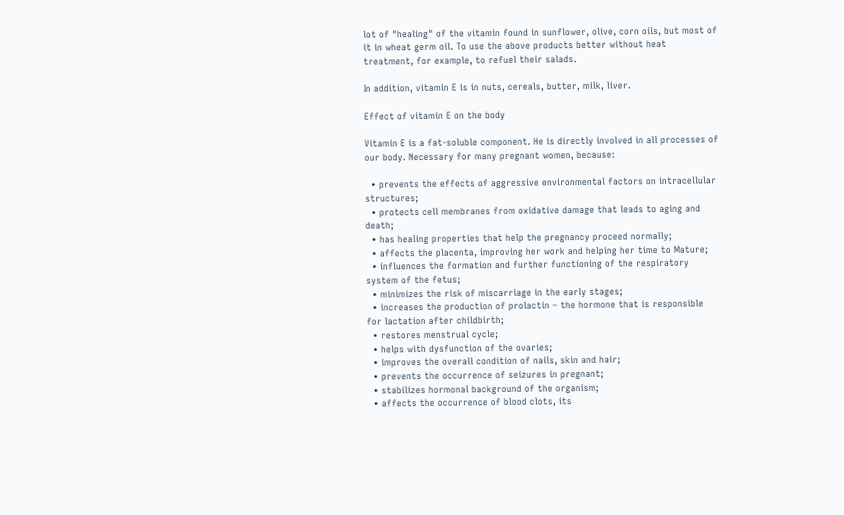lot of "healing" of the vitamin found in sunflower, olive, corn oils, but most of it in wheat germ oil. To use the above products better without heat treatment, for example, to refuel their salads.

In addition, vitamin E is in nuts, cereals, butter, milk, liver.

Effect of vitamin E on the body

Vitamin E is a fat-soluble component. He is directly involved in all processes of our body. Necessary for many pregnant women, because:

  • prevents the effects of aggressive environmental factors on intracellular structures;
  • protects cell membranes from oxidative damage that leads to aging and death;
  • has healing properties that help the pregnancy proceed normally;
  • affects the placenta, improving her work and helping her time to Mature;
  • influences the formation and further functioning of the respiratory system of the fetus;
  • minimizes the risk of miscarriage in the early stages;
  • increases the production of prolactin – the hormone that is responsible for lactation after childbirth;
  • restores menstrual cycle;
  • helps with dysfunction of the ovaries;
  • improves the overall condition of nails, skin and hair;
  • prevents the occurrence of seizures in pregnant;
  • stabilizes hormonal background of the organism;
  • affects the occurrence of blood clots, its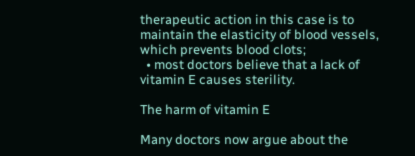therapeutic action in this case is to maintain the elasticity of blood vessels, which prevents blood clots;
  • most doctors believe that a lack of vitamin E causes sterility.

The harm of vitamin E

Many doctors now argue about the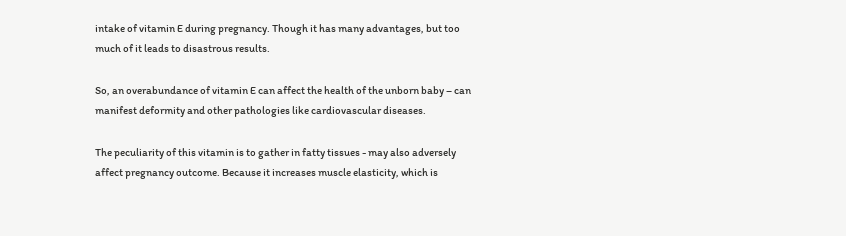intake of vitamin E during pregnancy. Though it has many advantages, but too much of it leads to disastrous results.

So, an overabundance of vitamin E can affect the health of the unborn baby – can manifest deformity and other pathologies like cardiovascular diseases.

The peculiarity of this vitamin is to gather in fatty tissues - may also adversely affect pregnancy outcome. Because it increases muscle elasticity, which is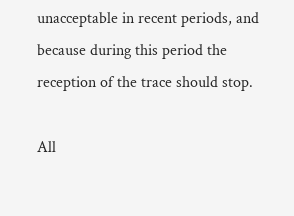unacceptable in recent periods, and because during this period the reception of the trace should stop.

All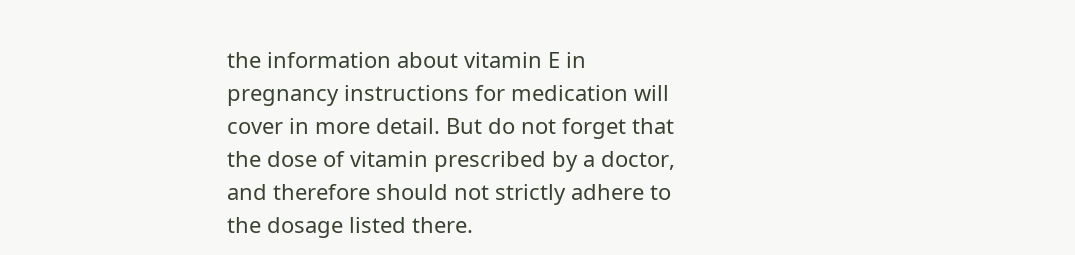the information about vitamin E in pregnancy instructions for medication will cover in more detail. But do not forget that the dose of vitamin prescribed by a doctor, and therefore should not strictly adhere to the dosage listed there.